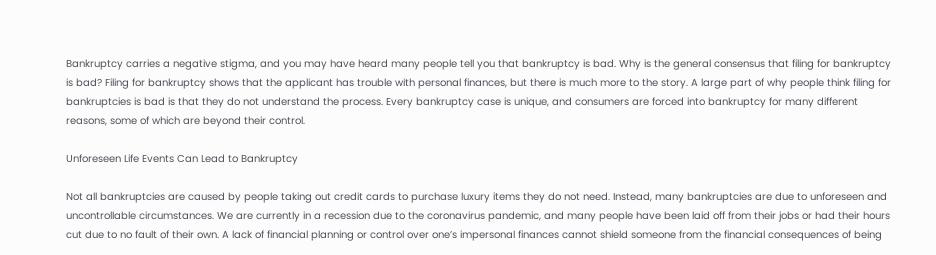Bankruptcy carries a negative stigma, and you may have heard many people tell you that bankruptcy is bad. Why is the general consensus that filing for bankruptcy is bad? Filing for bankruptcy shows that the applicant has trouble with personal finances, but there is much more to the story. A large part of why people think filing for bankruptcies is bad is that they do not understand the process. Every bankruptcy case is unique, and consumers are forced into bankruptcy for many different reasons, some of which are beyond their control.

Unforeseen Life Events Can Lead to Bankruptcy

Not all bankruptcies are caused by people taking out credit cards to purchase luxury items they do not need. Instead, many bankruptcies are due to unforeseen and uncontrollable circumstances. We are currently in a recession due to the coronavirus pandemic, and many people have been laid off from their jobs or had their hours cut due to no fault of their own. A lack of financial planning or control over one’s impersonal finances cannot shield someone from the financial consequences of being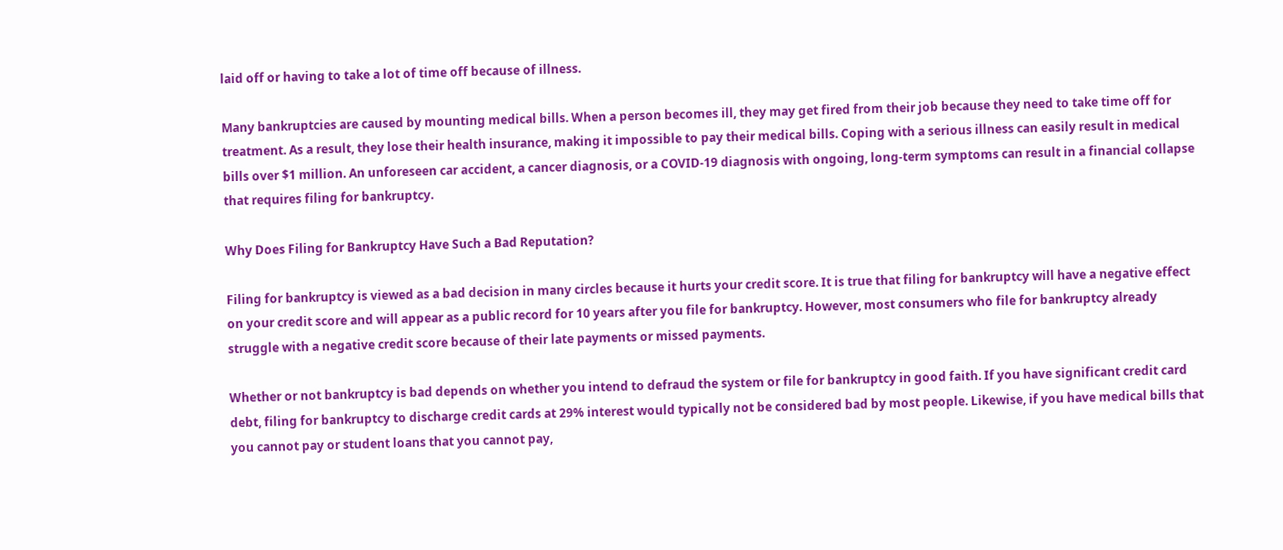laid off or having to take a lot of time off because of illness.

Many bankruptcies are caused by mounting medical bills. When a person becomes ill, they may get fired from their job because they need to take time off for treatment. As a result, they lose their health insurance, making it impossible to pay their medical bills. Coping with a serious illness can easily result in medical bills over $1 million. An unforeseen car accident, a cancer diagnosis, or a COVID-19 diagnosis with ongoing, long-term symptoms can result in a financial collapse that requires filing for bankruptcy.

Why Does Filing for Bankruptcy Have Such a Bad Reputation?

Filing for bankruptcy is viewed as a bad decision in many circles because it hurts your credit score. It is true that filing for bankruptcy will have a negative effect on your credit score and will appear as a public record for 10 years after you file for bankruptcy. However, most consumers who file for bankruptcy already struggle with a negative credit score because of their late payments or missed payments.

Whether or not bankruptcy is bad depends on whether you intend to defraud the system or file for bankruptcy in good faith. If you have significant credit card debt, filing for bankruptcy to discharge credit cards at 29% interest would typically not be considered bad by most people. Likewise, if you have medical bills that you cannot pay or student loans that you cannot pay,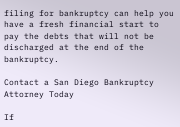filing for bankruptcy can help you have a fresh financial start to pay the debts that will not be discharged at the end of the bankruptcy.

Contact a San Diego Bankruptcy Attorney Today

If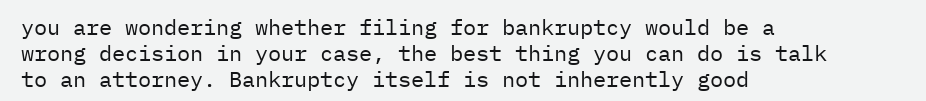you are wondering whether filing for bankruptcy would be a wrong decision in your case, the best thing you can do is talk to an attorney. Bankruptcy itself is not inherently good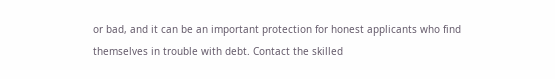or bad, and it can be an important protection for honest applicants who find themselves in trouble with debt. Contact the skilled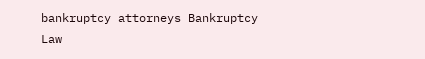bankruptcy attorneys Bankruptcy Law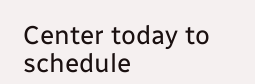Center today to schedule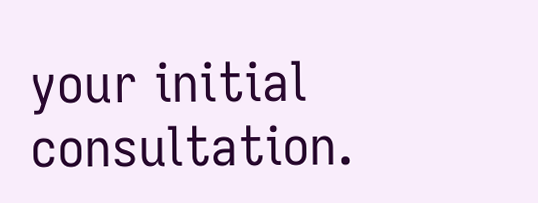your initial consultation.